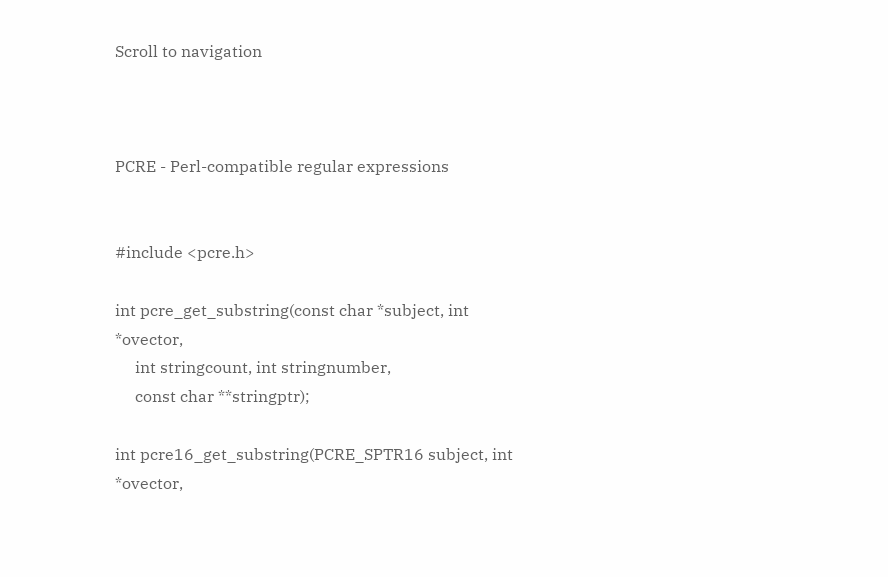Scroll to navigation



PCRE - Perl-compatible regular expressions


#include <pcre.h>

int pcre_get_substring(const char *subject, int *ovector,
     int stringcount, int stringnumber,
     const char **stringptr);

int pcre16_get_substring(PCRE_SPTR16 subject, int *ovector,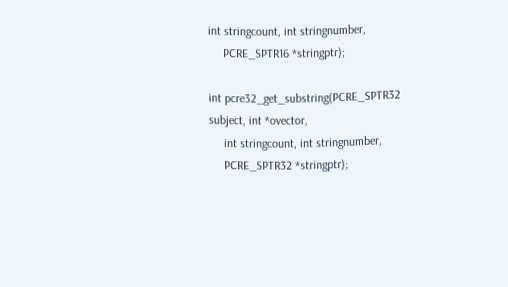int stringcount, int stringnumber,
     PCRE_SPTR16 *stringptr);

int pcre32_get_substring(PCRE_SPTR32 subject, int *ovector,
     int stringcount, int stringnumber,
     PCRE_SPTR32 *stringptr);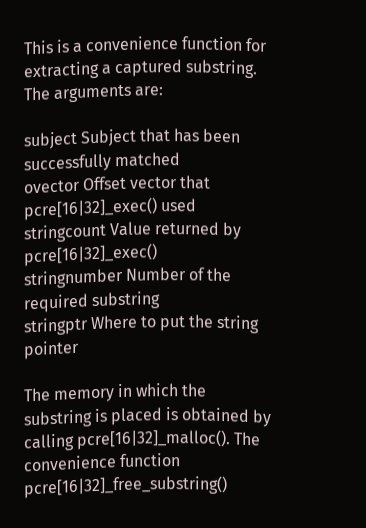This is a convenience function for extracting a captured substring. The arguments are:

subject Subject that has been successfully matched
ovector Offset vector that pcre[16|32]_exec() used
stringcount Value returned by pcre[16|32]_exec()
stringnumber Number of the required substring
stringptr Where to put the string pointer

The memory in which the substring is placed is obtained by calling pcre[16|32]_malloc(). The convenience function pcre[16|32]_free_substring()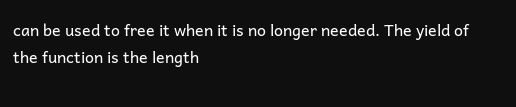can be used to free it when it is no longer needed. The yield of the function is the length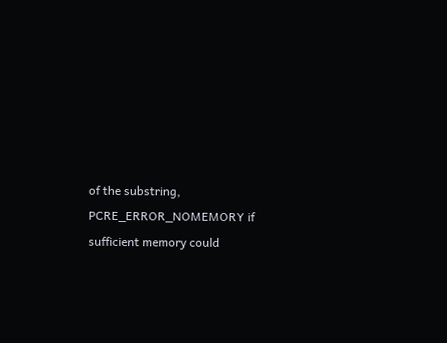of the substring, PCRE_ERROR_NOMEMORY if sufficient memory could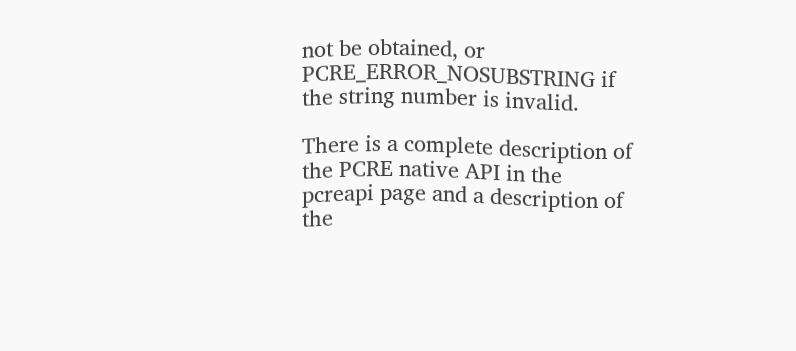not be obtained, or PCRE_ERROR_NOSUBSTRING if the string number is invalid.

There is a complete description of the PCRE native API in the pcreapi page and a description of the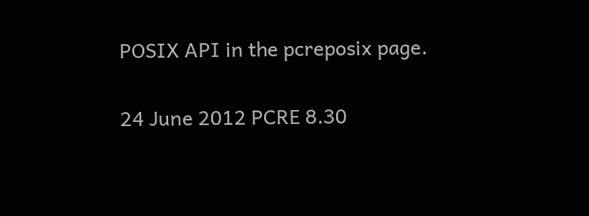POSIX API in the pcreposix page.

24 June 2012 PCRE 8.30